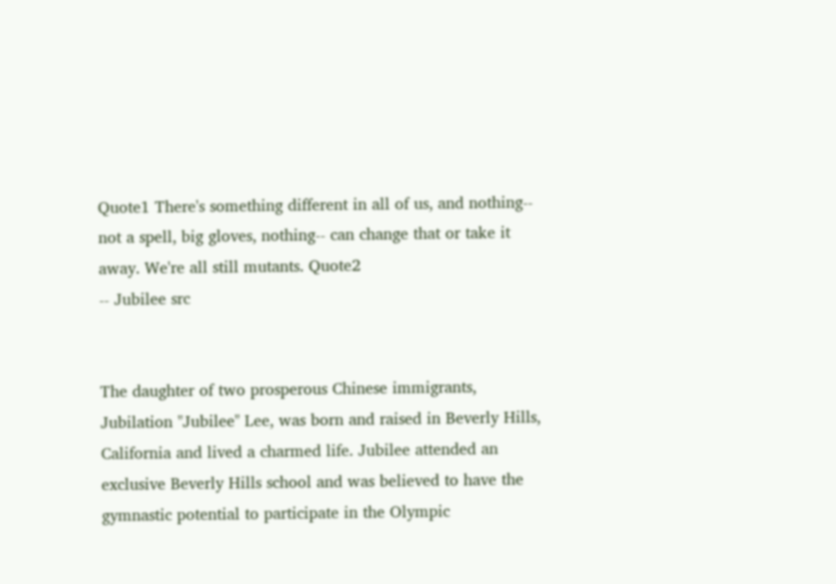Quote1 There's something different in all of us, and nothing-- not a spell, big gloves, nothing-- can change that or take it away. We're all still mutants. Quote2
-- Jubilee src


The daughter of two prosperous Chinese immigrants, Jubilation "Jubilee" Lee, was born and raised in Beverly Hills, California and lived a charmed life. Jubilee attended an exclusive Beverly Hills school and was believed to have the gymnastic potential to participate in the Olympic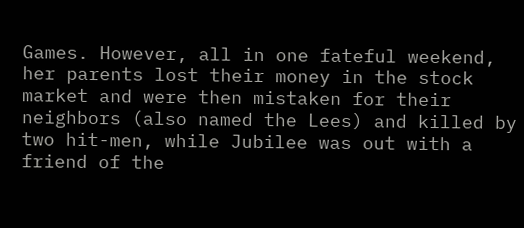Games. However, all in one fateful weekend, her parents lost their money in the stock market and were then mistaken for their neighbors (also named the Lees) and killed by two hit-men, while Jubilee was out with a friend of the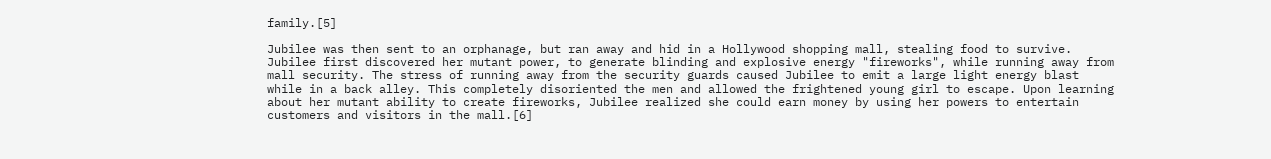family.[5]

Jubilee was then sent to an orphanage, but ran away and hid in a Hollywood shopping mall, stealing food to survive. Jubilee first discovered her mutant power, to generate blinding and explosive energy "fireworks", while running away from mall security. The stress of running away from the security guards caused Jubilee to emit a large light energy blast while in a back alley. This completely disoriented the men and allowed the frightened young girl to escape. Upon learning about her mutant ability to create fireworks, Jubilee realized she could earn money by using her powers to entertain customers and visitors in the mall.[6]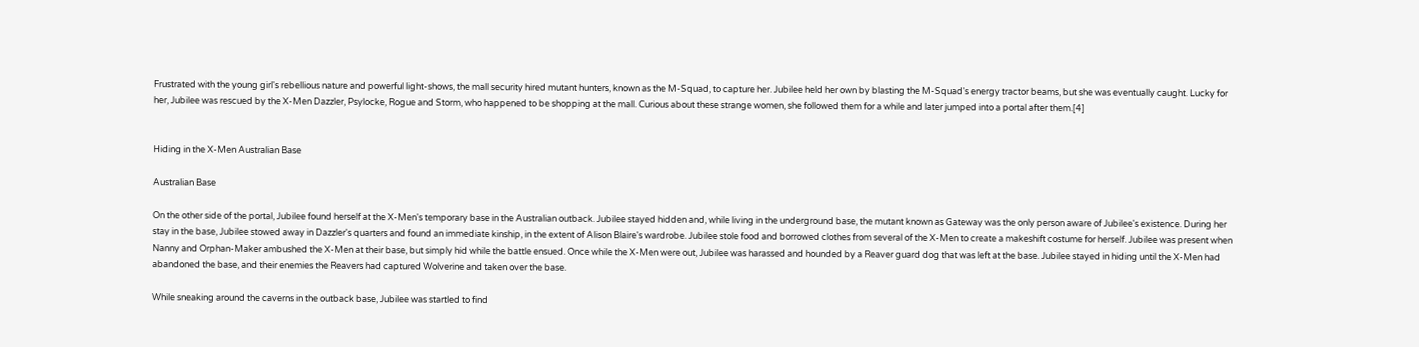Frustrated with the young girl's rebellious nature and powerful light-shows, the mall security hired mutant hunters, known as the M-Squad, to capture her. Jubilee held her own by blasting the M-Squad's energy tractor beams, but she was eventually caught. Lucky for her, Jubilee was rescued by the X-Men Dazzler, Psylocke, Rogue and Storm, who happened to be shopping at the mall. Curious about these strange women, she followed them for a while and later jumped into a portal after them.[4]


Hiding in the X-Men Australian Base

Australian Base

On the other side of the portal, Jubilee found herself at the X-Men's temporary base in the Australian outback. Jubilee stayed hidden and, while living in the underground base, the mutant known as Gateway was the only person aware of Jubilee's existence. During her stay in the base, Jubilee stowed away in Dazzler's quarters and found an immediate kinship, in the extent of Alison Blaire's wardrobe. Jubilee stole food and borrowed clothes from several of the X-Men to create a makeshift costume for herself. Jubilee was present when Nanny and Orphan-Maker ambushed the X-Men at their base, but simply hid while the battle ensued. Once while the X-Men were out, Jubilee was harassed and hounded by a Reaver guard dog that was left at the base. Jubilee stayed in hiding until the X-Men had abandoned the base, and their enemies the Reavers had captured Wolverine and taken over the base.

While sneaking around the caverns in the outback base, Jubilee was startled to find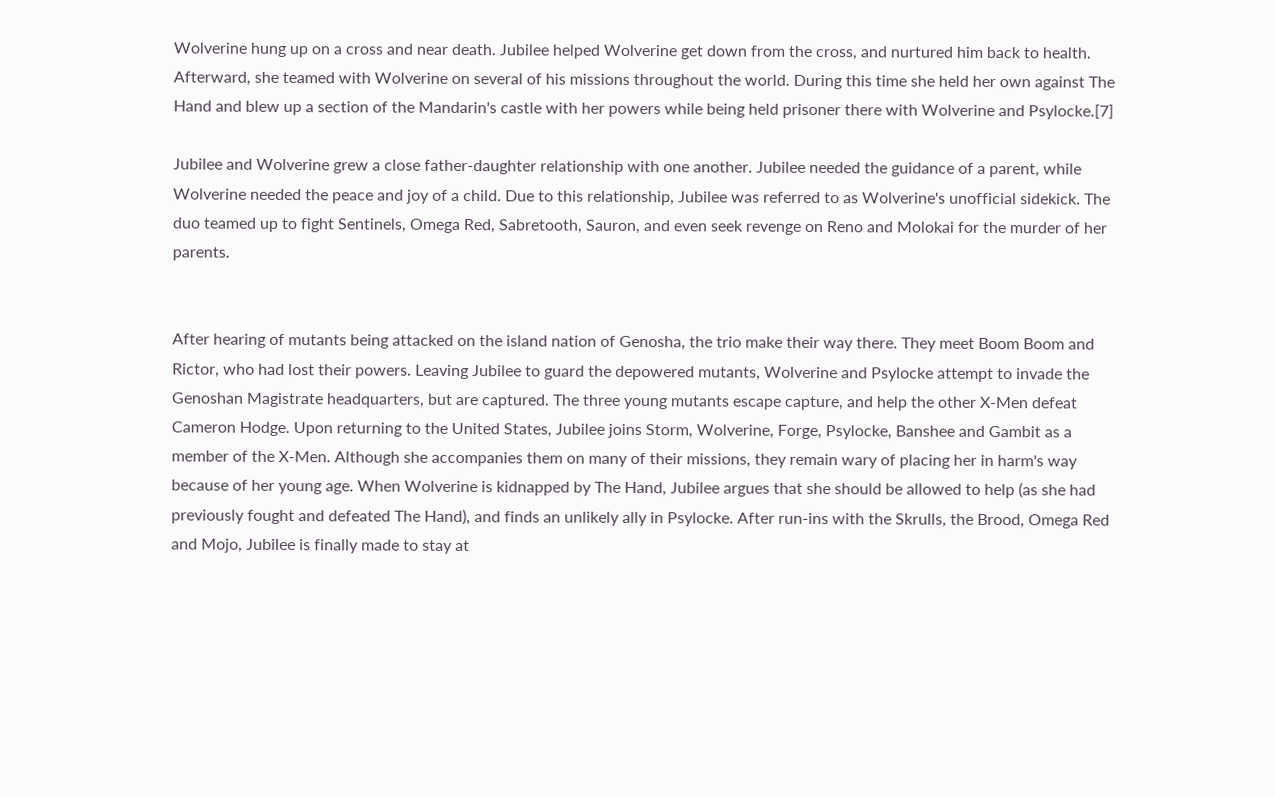Wolverine hung up on a cross and near death. Jubilee helped Wolverine get down from the cross, and nurtured him back to health. Afterward, she teamed with Wolverine on several of his missions throughout the world. During this time she held her own against The Hand and blew up a section of the Mandarin's castle with her powers while being held prisoner there with Wolverine and Psylocke.[7]

Jubilee and Wolverine grew a close father-daughter relationship with one another. Jubilee needed the guidance of a parent, while Wolverine needed the peace and joy of a child. Due to this relationship, Jubilee was referred to as Wolverine's unofficial sidekick. The duo teamed up to fight Sentinels, Omega Red, Sabretooth, Sauron, and even seek revenge on Reno and Molokai for the murder of her parents.


After hearing of mutants being attacked on the island nation of Genosha, the trio make their way there. They meet Boom Boom and Rictor, who had lost their powers. Leaving Jubilee to guard the depowered mutants, Wolverine and Psylocke attempt to invade the Genoshan Magistrate headquarters, but are captured. The three young mutants escape capture, and help the other X-Men defeat Cameron Hodge. Upon returning to the United States, Jubilee joins Storm, Wolverine, Forge, Psylocke, Banshee and Gambit as a member of the X-Men. Although she accompanies them on many of their missions, they remain wary of placing her in harm's way because of her young age. When Wolverine is kidnapped by The Hand, Jubilee argues that she should be allowed to help (as she had previously fought and defeated The Hand), and finds an unlikely ally in Psylocke. After run-ins with the Skrulls, the Brood, Omega Red and Mojo, Jubilee is finally made to stay at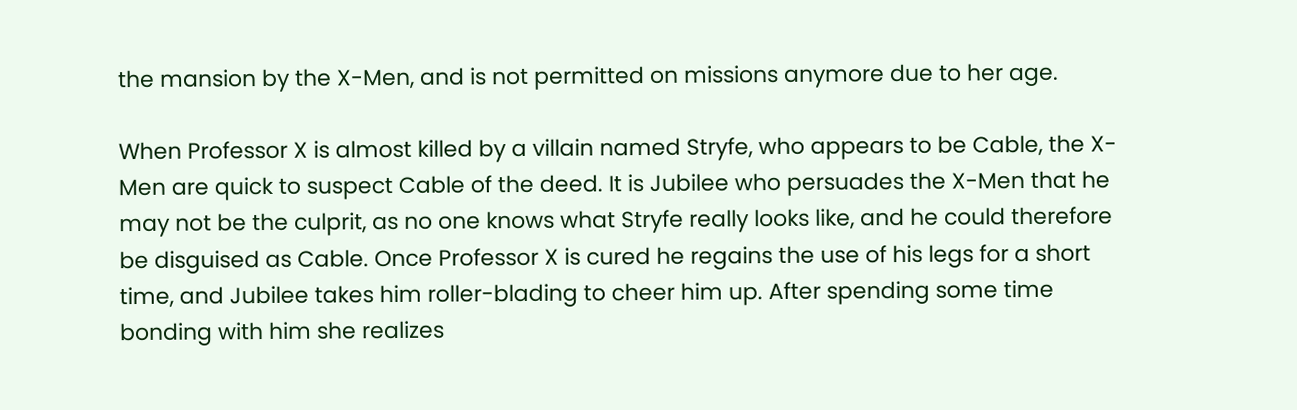the mansion by the X-Men, and is not permitted on missions anymore due to her age.

When Professor X is almost killed by a villain named Stryfe, who appears to be Cable, the X-Men are quick to suspect Cable of the deed. It is Jubilee who persuades the X-Men that he may not be the culprit, as no one knows what Stryfe really looks like, and he could therefore be disguised as Cable. Once Professor X is cured he regains the use of his legs for a short time, and Jubilee takes him roller-blading to cheer him up. After spending some time bonding with him she realizes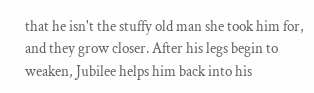that he isn't the stuffy old man she took him for, and they grow closer. After his legs begin to weaken, Jubilee helps him back into his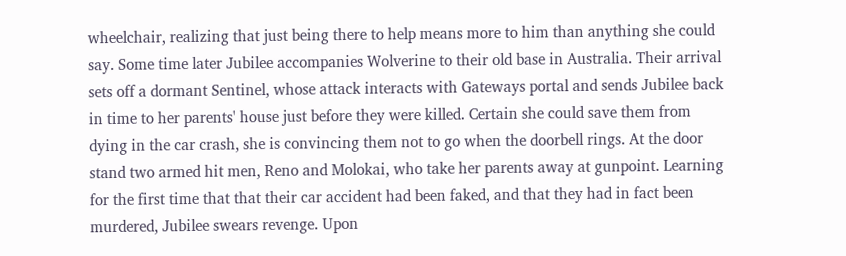wheelchair, realizing that just being there to help means more to him than anything she could say. Some time later Jubilee accompanies Wolverine to their old base in Australia. Their arrival sets off a dormant Sentinel, whose attack interacts with Gateways portal and sends Jubilee back in time to her parents' house just before they were killed. Certain she could save them from dying in the car crash, she is convincing them not to go when the doorbell rings. At the door stand two armed hit men, Reno and Molokai, who take her parents away at gunpoint. Learning for the first time that that their car accident had been faked, and that they had in fact been murdered, Jubilee swears revenge. Upon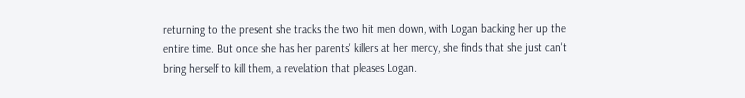returning to the present she tracks the two hit men down, with Logan backing her up the entire time. But once she has her parents' killers at her mercy, she finds that she just can't bring herself to kill them, a revelation that pleases Logan.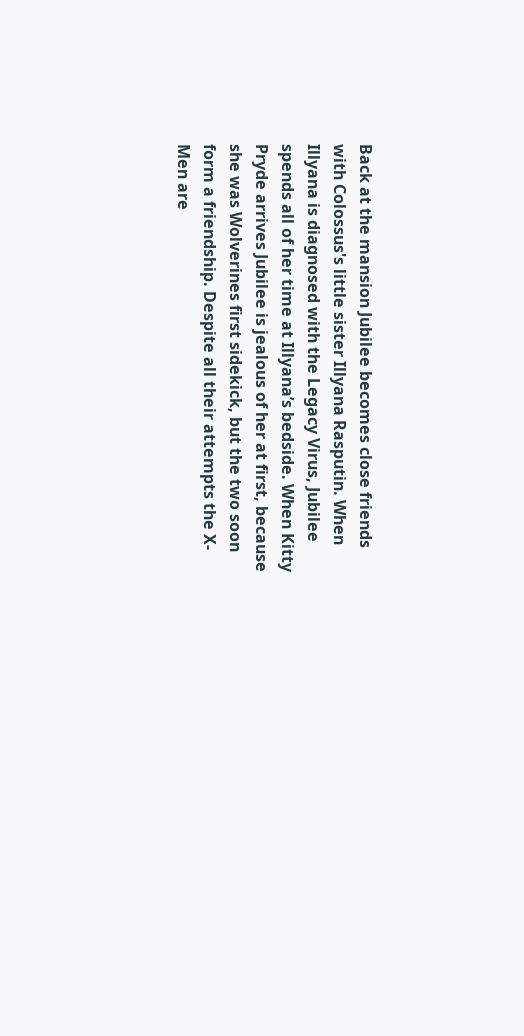Back at the mansion Jubilee becomes close friends with Colossus's little sister Illyana Rasputin. When Illyana is diagnosed with the Legacy Virus, Jubilee spends all of her time at Illyana’s bedside. When Kitty Pryde arrives Jubilee is jealous of her at first, because she was Wolverines first sidekick, but the two soon form a friendship. Despite all their attempts the X-Men are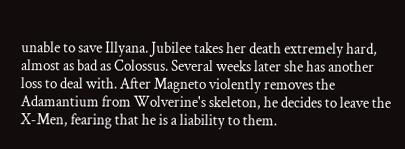unable to save Illyana. Jubilee takes her death extremely hard, almost as bad as Colossus. Several weeks later she has another loss to deal with. After Magneto violently removes the Adamantium from Wolverine's skeleton, he decides to leave the X-Men, fearing that he is a liability to them.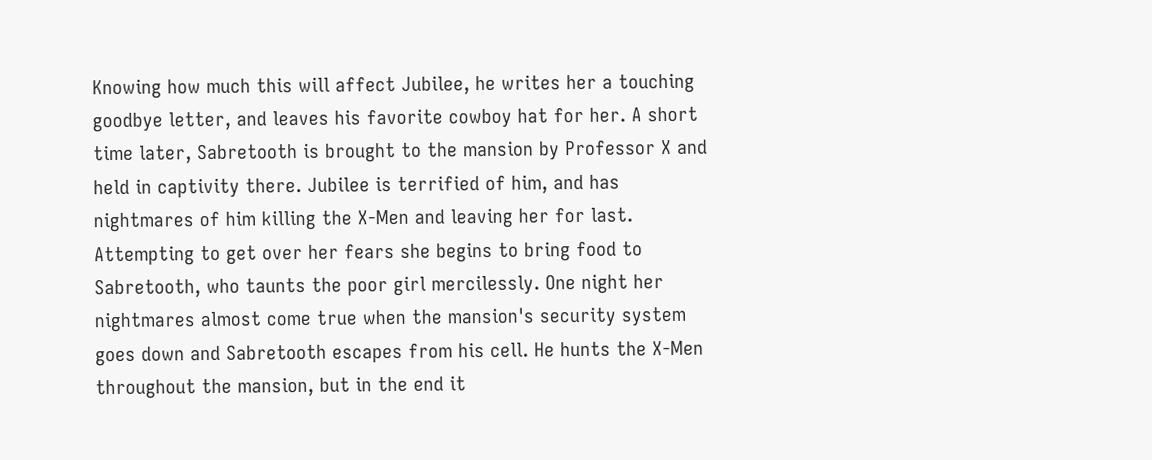Knowing how much this will affect Jubilee, he writes her a touching goodbye letter, and leaves his favorite cowboy hat for her. A short time later, Sabretooth is brought to the mansion by Professor X and held in captivity there. Jubilee is terrified of him, and has nightmares of him killing the X-Men and leaving her for last. Attempting to get over her fears she begins to bring food to Sabretooth, who taunts the poor girl mercilessly. One night her nightmares almost come true when the mansion's security system goes down and Sabretooth escapes from his cell. He hunts the X-Men throughout the mansion, but in the end it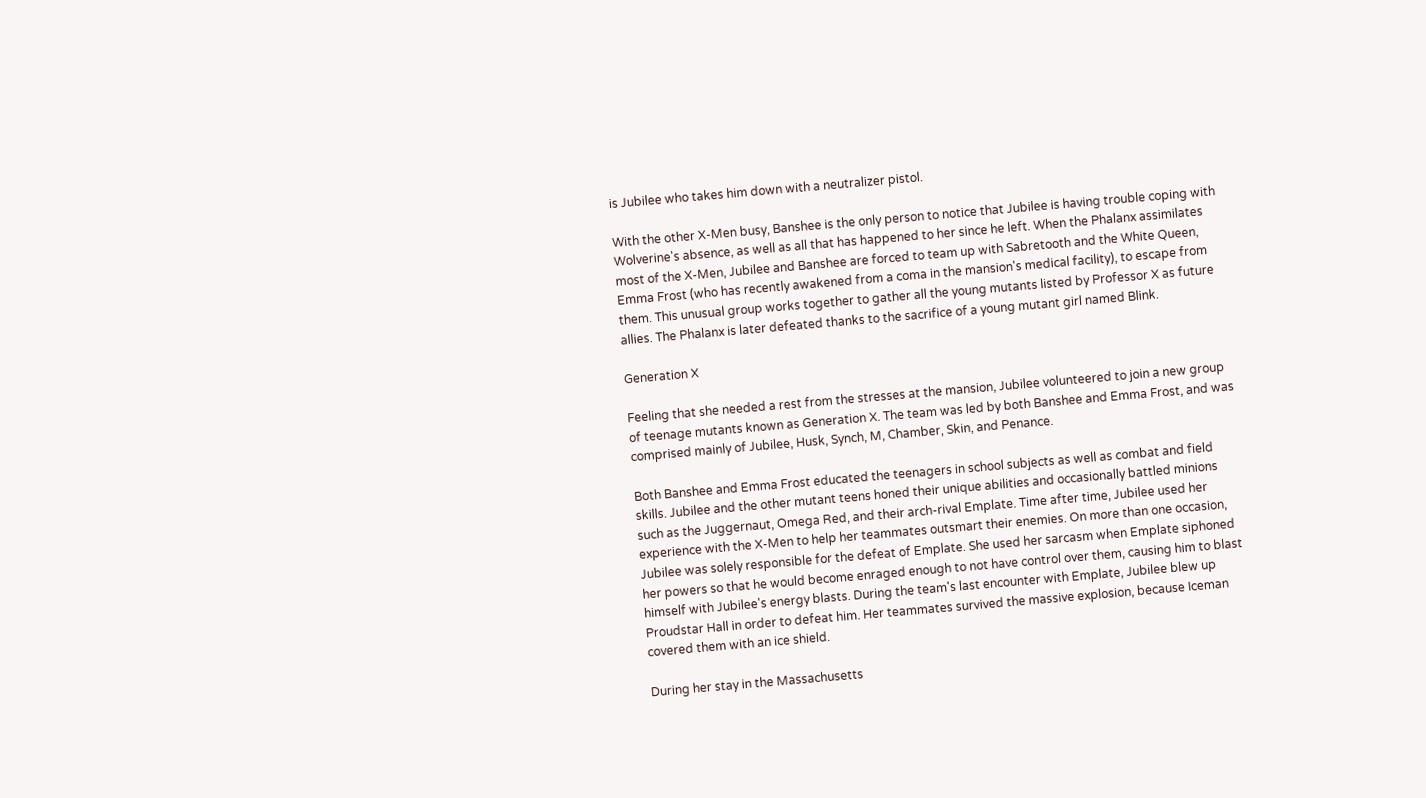is Jubilee who takes him down with a neutralizer pistol.

With the other X-Men busy, Banshee is the only person to notice that Jubilee is having trouble coping with Wolverine's absence, as well as all that has happened to her since he left. When the Phalanx assimilates most of the X-Men, Jubilee and Banshee are forced to team up with Sabretooth and the White Queen, Emma Frost (who has recently awakened from a coma in the mansion's medical facility), to escape from them. This unusual group works together to gather all the young mutants listed by Professor X as future allies. The Phalanx is later defeated thanks to the sacrifice of a young mutant girl named Blink.

Generation X

Feeling that she needed a rest from the stresses at the mansion, Jubilee volunteered to join a new group of teenage mutants known as Generation X. The team was led by both Banshee and Emma Frost, and was comprised mainly of Jubilee, Husk, Synch, M, Chamber, Skin, and Penance.

Both Banshee and Emma Frost educated the teenagers in school subjects as well as combat and field skills. Jubilee and the other mutant teens honed their unique abilities and occasionally battled minions such as the Juggernaut, Omega Red, and their arch-rival Emplate. Time after time, Jubilee used her experience with the X-Men to help her teammates outsmart their enemies. On more than one occasion, Jubilee was solely responsible for the defeat of Emplate. She used her sarcasm when Emplate siphoned her powers so that he would become enraged enough to not have control over them, causing him to blast himself with Jubilee's energy blasts. During the team's last encounter with Emplate, Jubilee blew up Proudstar Hall in order to defeat him. Her teammates survived the massive explosion, because Iceman covered them with an ice shield.

During her stay in the Massachusetts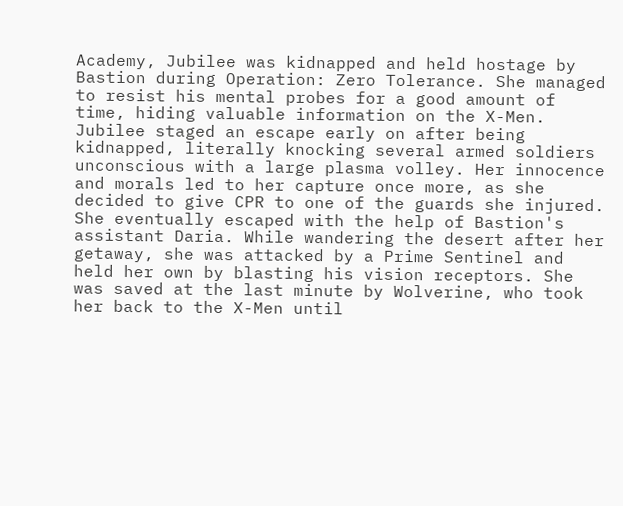Academy, Jubilee was kidnapped and held hostage by Bastion during Operation: Zero Tolerance. She managed to resist his mental probes for a good amount of time, hiding valuable information on the X-Men. Jubilee staged an escape early on after being kidnapped, literally knocking several armed soldiers unconscious with a large plasma volley. Her innocence and morals led to her capture once more, as she decided to give CPR to one of the guards she injured. She eventually escaped with the help of Bastion's assistant Daria. While wandering the desert after her getaway, she was attacked by a Prime Sentinel and held her own by blasting his vision receptors. She was saved at the last minute by Wolverine, who took her back to the X-Men until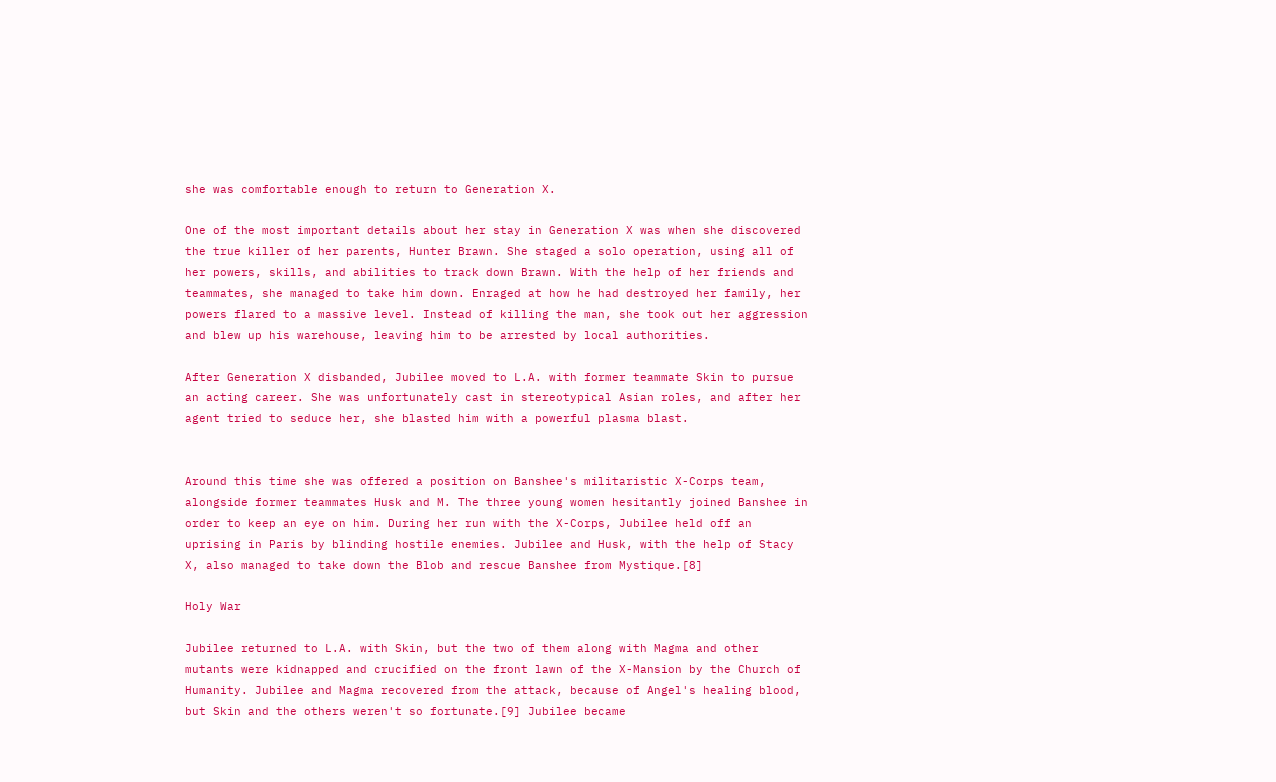she was comfortable enough to return to Generation X.

One of the most important details about her stay in Generation X was when she discovered the true killer of her parents, Hunter Brawn. She staged a solo operation, using all of her powers, skills, and abilities to track down Brawn. With the help of her friends and teammates, she managed to take him down. Enraged at how he had destroyed her family, her powers flared to a massive level. Instead of killing the man, she took out her aggression and blew up his warehouse, leaving him to be arrested by local authorities.

After Generation X disbanded, Jubilee moved to L.A. with former teammate Skin to pursue an acting career. She was unfortunately cast in stereotypical Asian roles, and after her agent tried to seduce her, she blasted him with a powerful plasma blast.


Around this time she was offered a position on Banshee's militaristic X-Corps team, alongside former teammates Husk and M. The three young women hesitantly joined Banshee in order to keep an eye on him. During her run with the X-Corps, Jubilee held off an uprising in Paris by blinding hostile enemies. Jubilee and Husk, with the help of Stacy X, also managed to take down the Blob and rescue Banshee from Mystique.[8]

Holy War

Jubilee returned to L.A. with Skin, but the two of them along with Magma and other mutants were kidnapped and crucified on the front lawn of the X-Mansion by the Church of Humanity. Jubilee and Magma recovered from the attack, because of Angel's healing blood, but Skin and the others weren't so fortunate.[9] Jubilee became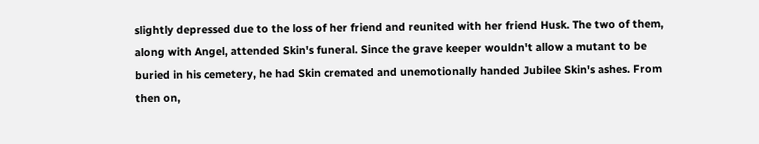slightly depressed due to the loss of her friend and reunited with her friend Husk. The two of them, along with Angel, attended Skin's funeral. Since the grave keeper wouldn't allow a mutant to be buried in his cemetery, he had Skin cremated and unemotionally handed Jubilee Skin's ashes. From then on,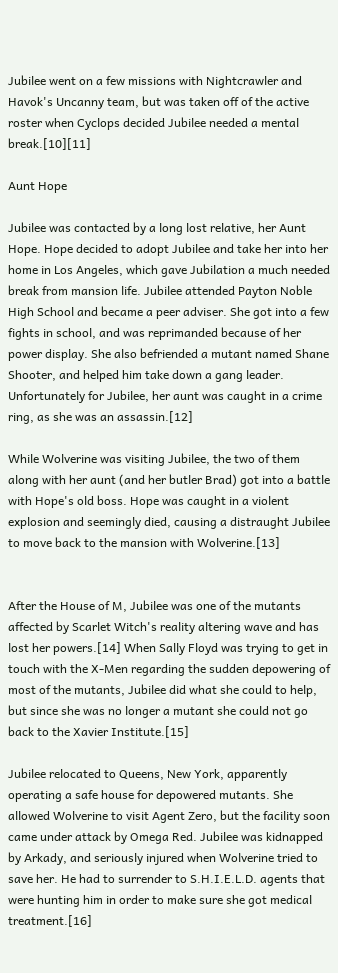Jubilee went on a few missions with Nightcrawler and Havok's Uncanny team, but was taken off of the active roster when Cyclops decided Jubilee needed a mental break.[10][11]

Aunt Hope

Jubilee was contacted by a long lost relative, her Aunt Hope. Hope decided to adopt Jubilee and take her into her home in Los Angeles, which gave Jubilation a much needed break from mansion life. Jubilee attended Payton Noble High School and became a peer adviser. She got into a few fights in school, and was reprimanded because of her power display. She also befriended a mutant named Shane Shooter, and helped him take down a gang leader. Unfortunately for Jubilee, her aunt was caught in a crime ring, as she was an assassin.[12]

While Wolverine was visiting Jubilee, the two of them along with her aunt (and her butler Brad) got into a battle with Hope's old boss. Hope was caught in a violent explosion and seemingly died, causing a distraught Jubilee to move back to the mansion with Wolverine.[13]


After the House of M, Jubilee was one of the mutants affected by Scarlet Witch's reality altering wave and has lost her powers.[14] When Sally Floyd was trying to get in touch with the X-Men regarding the sudden depowering of most of the mutants, Jubilee did what she could to help, but since she was no longer a mutant she could not go back to the Xavier Institute.[15]

Jubilee relocated to Queens, New York, apparently operating a safe house for depowered mutants. She allowed Wolverine to visit Agent Zero, but the facility soon came under attack by Omega Red. Jubilee was kidnapped by Arkady, and seriously injured when Wolverine tried to save her. He had to surrender to S.H.I.E.L.D. agents that were hunting him in order to make sure she got medical treatment.[16]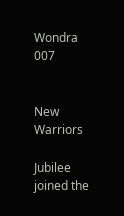Wondra 007


New Warriors

Jubilee joined the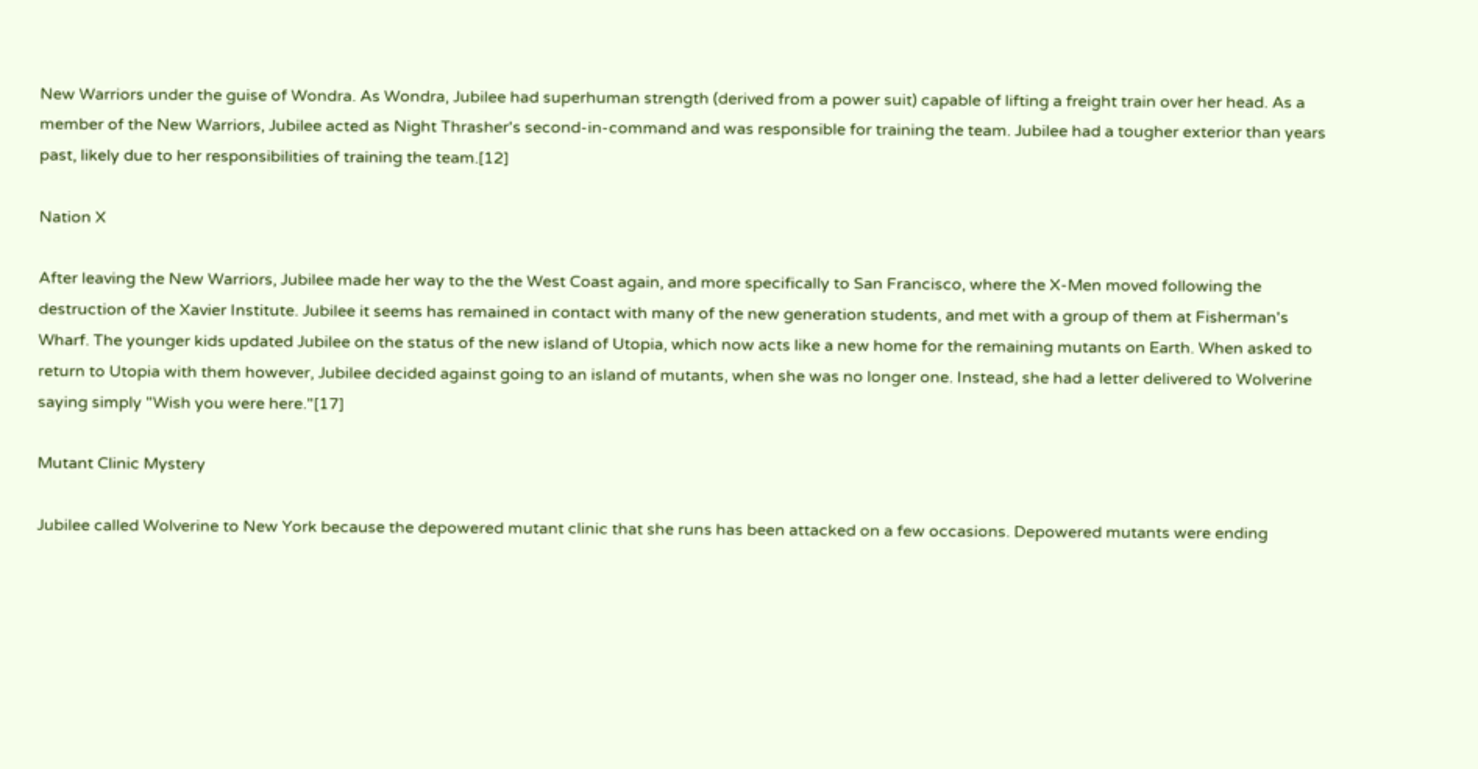New Warriors under the guise of Wondra. As Wondra, Jubilee had superhuman strength (derived from a power suit) capable of lifting a freight train over her head. As a member of the New Warriors, Jubilee acted as Night Thrasher's second-in-command and was responsible for training the team. Jubilee had a tougher exterior than years past, likely due to her responsibilities of training the team.[12]

Nation X

After leaving the New Warriors, Jubilee made her way to the the West Coast again, and more specifically to San Francisco, where the X-Men moved following the destruction of the Xavier Institute. Jubilee it seems has remained in contact with many of the new generation students, and met with a group of them at Fisherman's Wharf. The younger kids updated Jubilee on the status of the new island of Utopia, which now acts like a new home for the remaining mutants on Earth. When asked to return to Utopia with them however, Jubilee decided against going to an island of mutants, when she was no longer one. Instead, she had a letter delivered to Wolverine saying simply "Wish you were here."[17]

Mutant Clinic Mystery

Jubilee called Wolverine to New York because the depowered mutant clinic that she runs has been attacked on a few occasions. Depowered mutants were ending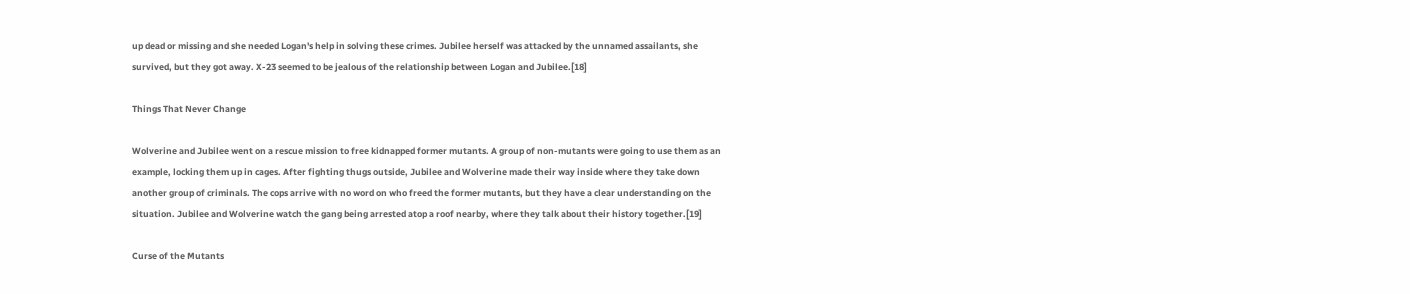up dead or missing and she needed Logan's help in solving these crimes. Jubilee herself was attacked by the unnamed assailants, she survived, but they got away. X-23 seemed to be jealous of the relationship between Logan and Jubilee.[18]

Things That Never Change

Wolverine and Jubilee went on a rescue mission to free kidnapped former mutants. A group of non-mutants were going to use them as an example, locking them up in cages. After fighting thugs outside, Jubilee and Wolverine made their way inside where they take down another group of criminals. The cops arrive with no word on who freed the former mutants, but they have a clear understanding on the situation. Jubilee and Wolverine watch the gang being arrested atop a roof nearby, where they talk about their history together.[19]

Curse of the Mutants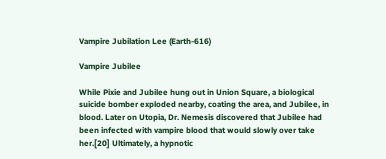Vampire Jubilation Lee (Earth-616)

Vampire Jubilee

While Pixie and Jubilee hung out in Union Square, a biological suicide bomber exploded nearby, coating the area, and Jubilee, in blood. Later on Utopia, Dr. Nemesis discovered that Jubilee had been infected with vampire blood that would slowly over take her.[20] Ultimately, a hypnotic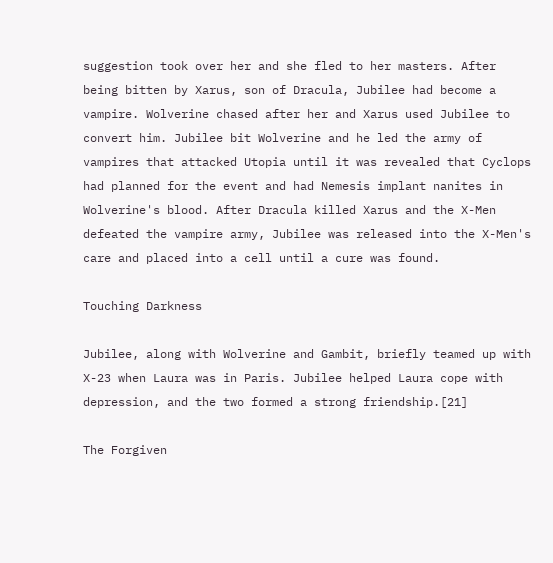suggestion took over her and she fled to her masters. After being bitten by Xarus, son of Dracula, Jubilee had become a vampire. Wolverine chased after her and Xarus used Jubilee to convert him. Jubilee bit Wolverine and he led the army of vampires that attacked Utopia until it was revealed that Cyclops had planned for the event and had Nemesis implant nanites in Wolverine's blood. After Dracula killed Xarus and the X-Men defeated the vampire army, Jubilee was released into the X-Men's care and placed into a cell until a cure was found.

Touching Darkness

Jubilee, along with Wolverine and Gambit, briefly teamed up with X-23 when Laura was in Paris. Jubilee helped Laura cope with depression, and the two formed a strong friendship.[21]

The Forgiven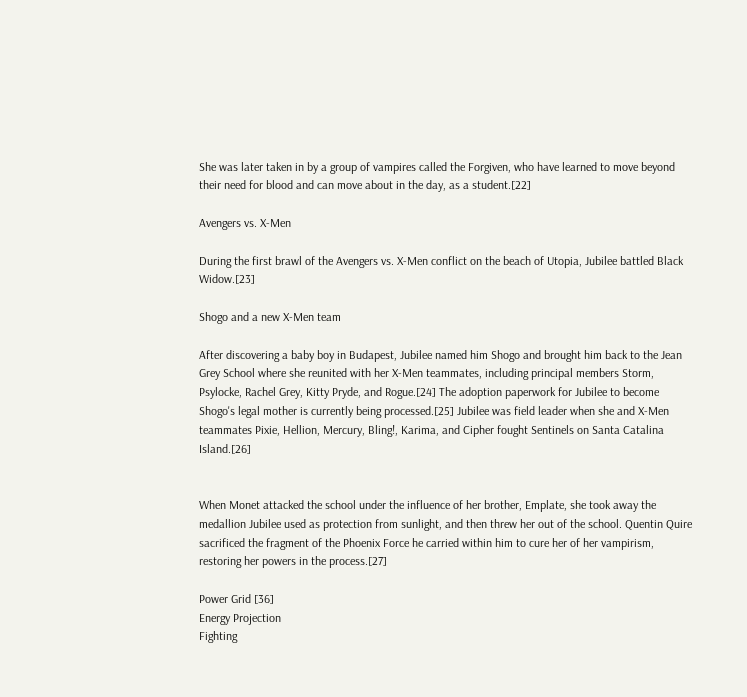She was later taken in by a group of vampires called the Forgiven, who have learned to move beyond their need for blood and can move about in the day, as a student.[22]

Avengers vs. X-Men

During the first brawl of the Avengers vs. X-Men conflict on the beach of Utopia, Jubilee battled Black Widow.[23]

Shogo and a new X-Men team

After discovering a baby boy in Budapest, Jubilee named him Shogo and brought him back to the Jean Grey School where she reunited with her X-Men teammates, including principal members Storm, Psylocke, Rachel Grey, Kitty Pryde, and Rogue.[24] The adoption paperwork for Jubilee to become Shogo's legal mother is currently being processed.[25] Jubilee was field leader when she and X-Men teammates Pixie, Hellion, Mercury, Bling!, Karima, and Cipher fought Sentinels on Santa Catalina Island.[26]


When Monet attacked the school under the influence of her brother, Emplate, she took away the medallion Jubilee used as protection from sunlight, and then threw her out of the school. Quentin Quire sacrificed the fragment of the Phoenix Force he carried within him to cure her of her vampirism, restoring her powers in the process.[27]

Power Grid [36]
Energy Projection
Fighting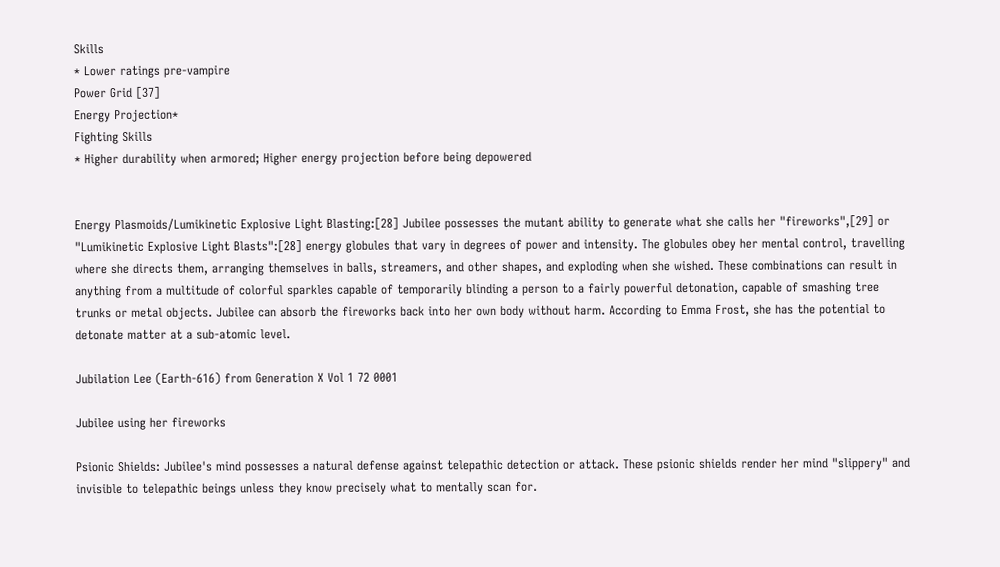Skills
* Lower ratings pre-vampire
Power Grid [37]
Energy Projection*
Fighting Skills
* Higher durability when armored; Higher energy projection before being depowered


Energy Plasmoids/Lumikinetic Explosive Light Blasting:[28] Jubilee possesses the mutant ability to generate what she calls her "fireworks",[29] or "Lumikinetic Explosive Light Blasts":[28] energy globules that vary in degrees of power and intensity. The globules obey her mental control, travelling where she directs them, arranging themselves in balls, streamers, and other shapes, and exploding when she wished. These combinations can result in anything from a multitude of colorful sparkles capable of temporarily blinding a person to a fairly powerful detonation, capable of smashing tree trunks or metal objects. Jubilee can absorb the fireworks back into her own body without harm. According to Emma Frost, she has the potential to detonate matter at a sub-atomic level.

Jubilation Lee (Earth-616) from Generation X Vol 1 72 0001

Jubilee using her fireworks

Psionic Shields: Jubilee's mind possesses a natural defense against telepathic detection or attack. These psionic shields render her mind "slippery" and invisible to telepathic beings unless they know precisely what to mentally scan for.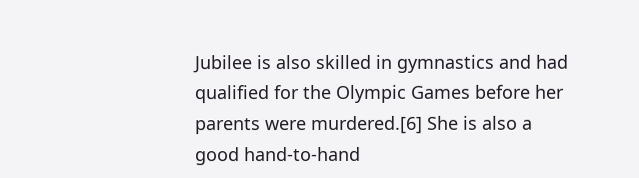Jubilee is also skilled in gymnastics and had qualified for the Olympic Games before her parents were murdered.[6] She is also a good hand-to-hand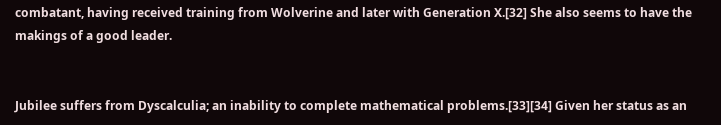combatant, having received training from Wolverine and later with Generation X.[32] She also seems to have the makings of a good leader.


Jubilee suffers from Dyscalculia; an inability to complete mathematical problems.[33][34] Given her status as an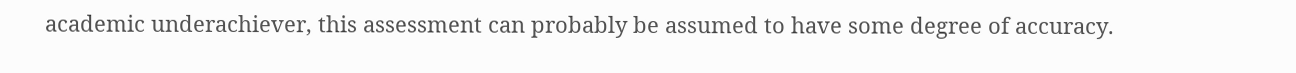academic underachiever, this assessment can probably be assumed to have some degree of accuracy.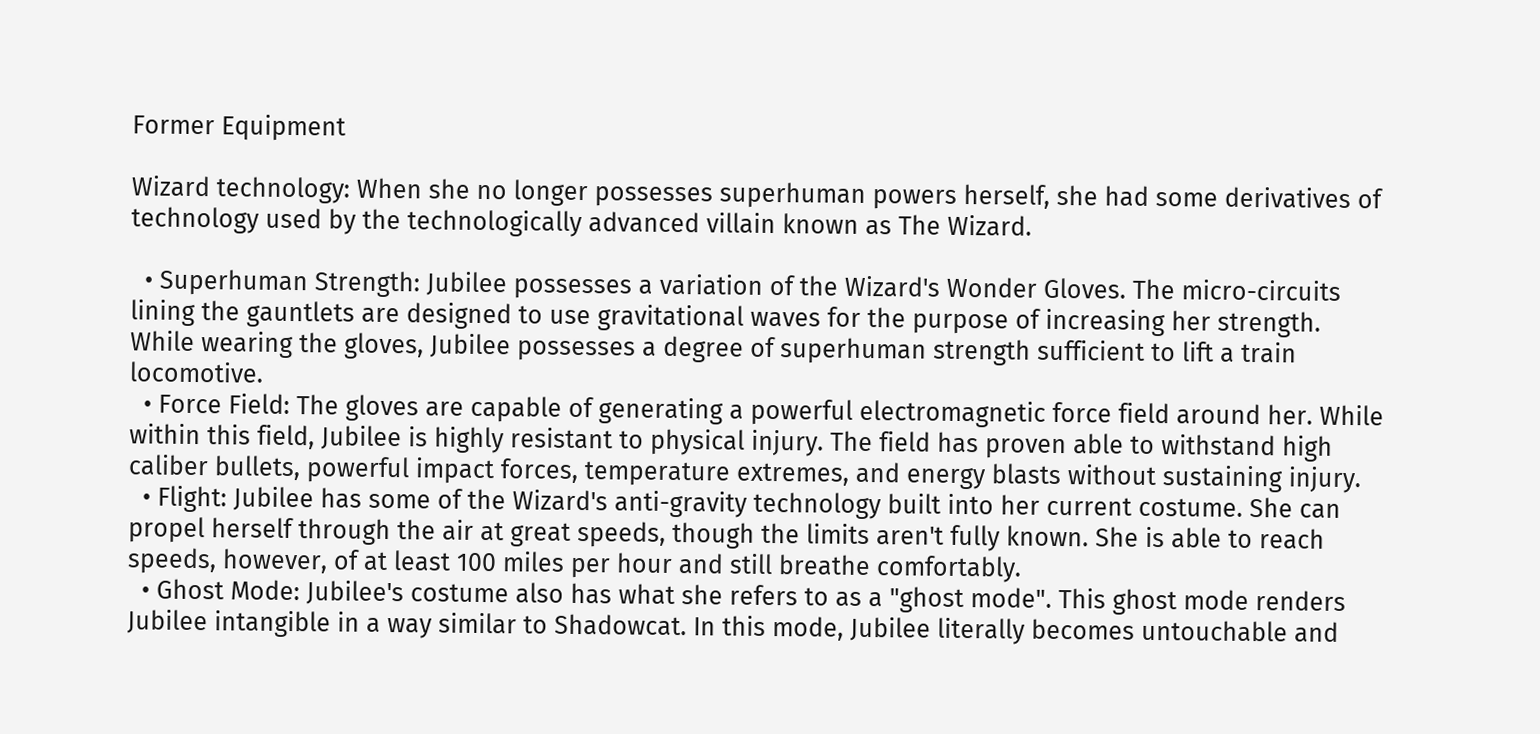Former Equipment

Wizard technology: When she no longer possesses superhuman powers herself, she had some derivatives of technology used by the technologically advanced villain known as The Wizard.

  • Superhuman Strength: Jubilee possesses a variation of the Wizard's Wonder Gloves. The micro-circuits lining the gauntlets are designed to use gravitational waves for the purpose of increasing her strength. While wearing the gloves, Jubilee possesses a degree of superhuman strength sufficient to lift a train locomotive.
  • Force Field: The gloves are capable of generating a powerful electromagnetic force field around her. While within this field, Jubilee is highly resistant to physical injury. The field has proven able to withstand high caliber bullets, powerful impact forces, temperature extremes, and energy blasts without sustaining injury.
  • Flight: Jubilee has some of the Wizard's anti-gravity technology built into her current costume. She can propel herself through the air at great speeds, though the limits aren't fully known. She is able to reach speeds, however, of at least 100 miles per hour and still breathe comfortably.
  • Ghost Mode: Jubilee's costume also has what she refers to as a "ghost mode". This ghost mode renders Jubilee intangible in a way similar to Shadowcat. In this mode, Jubilee literally becomes untouchable and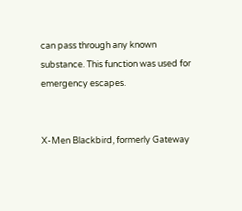can pass through any known substance. This function was used for emergency escapes.


X-Men Blackbird, formerly Gateway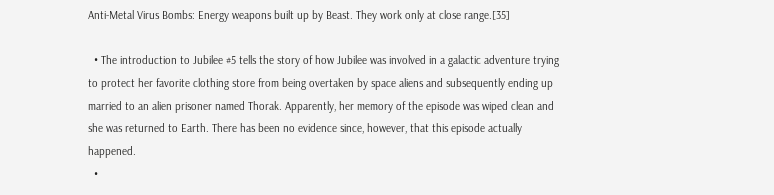Anti-Metal Virus Bombs: Energy weapons built up by Beast. They work only at close range.[35]

  • The introduction to Jubilee #5 tells the story of how Jubilee was involved in a galactic adventure trying to protect her favorite clothing store from being overtaken by space aliens and subsequently ending up married to an alien prisoner named Thorak. Apparently, her memory of the episode was wiped clean and she was returned to Earth. There has been no evidence since, however, that this episode actually happened.
  •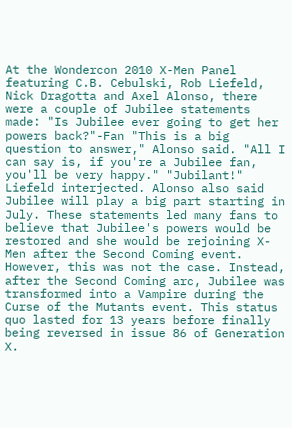At the Wondercon 2010 X-Men Panel featuring C.B. Cebulski, Rob Liefeld, Nick Dragotta and Axel Alonso, there were a couple of Jubilee statements made: "Is Jubilee ever going to get her powers back?"-Fan "This is a big question to answer," Alonso said. "All I can say is, if you're a Jubilee fan, you'll be very happy." "Jubilant!" Liefeld interjected. Alonso also said Jubilee will play a big part starting in July. These statements led many fans to believe that Jubilee's powers would be restored and she would be rejoining X-Men after the Second Coming event. However, this was not the case. Instead, after the Second Coming arc, Jubilee was transformed into a Vampire during the Curse of the Mutants event. This status quo lasted for 13 years before finally being reversed in issue 86 of Generation X.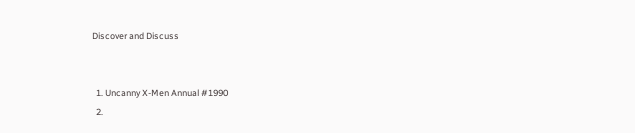Discover and Discuss


  1. Uncanny X-Men Annual #1990
  2.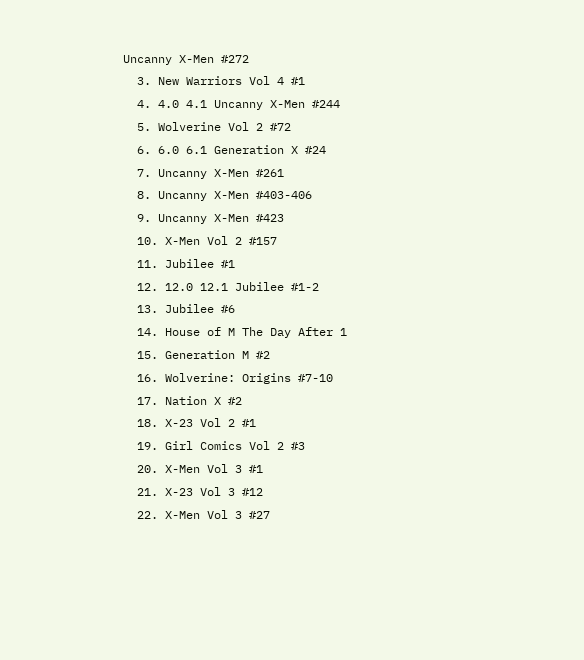Uncanny X-Men #272
  3. New Warriors Vol 4 #1
  4. 4.0 4.1 Uncanny X-Men #244
  5. Wolverine Vol 2 #72
  6. 6.0 6.1 Generation X #24
  7. Uncanny X-Men #261
  8. Uncanny X-Men #403-406
  9. Uncanny X-Men #423
  10. X-Men Vol 2 #157
  11. Jubilee #1
  12. 12.0 12.1 Jubilee #1-2
  13. Jubilee #6
  14. House of M The Day After 1
  15. Generation M #2
  16. Wolverine: Origins #7-10
  17. Nation X #2
  18. X-23 Vol 2 #1
  19. Girl Comics Vol 2 #3
  20. X-Men Vol 3 #1
  21. X-23 Vol 3 #12
  22. X-Men Vol 3 #27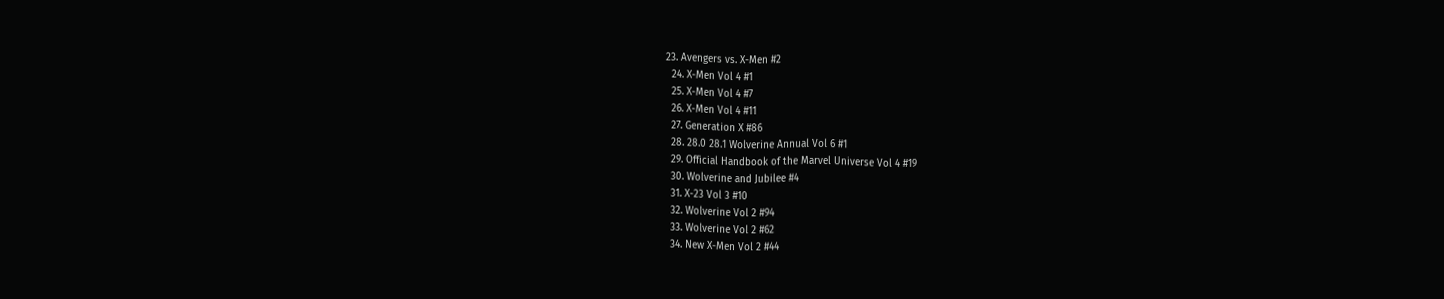23. Avengers vs. X-Men #2
  24. X-Men Vol 4 #1
  25. X-Men Vol 4 #7
  26. X-Men Vol 4 #11
  27. Generation X #86
  28. 28.0 28.1 Wolverine Annual Vol 6 #1
  29. Official Handbook of the Marvel Universe Vol 4 #19
  30. Wolverine and Jubilee #4
  31. X-23 Vol 3 #10
  32. Wolverine Vol 2 #94
  33. Wolverine Vol 2 #62
  34. New X-Men Vol 2 #44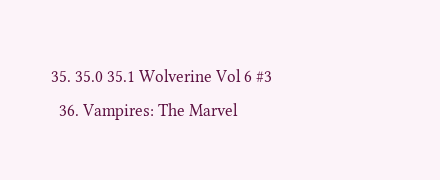35. 35.0 35.1 Wolverine Vol 6 #3
  36. Vampires: The Marvel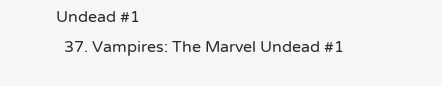Undead #1
  37. Vampires: The Marvel Undead #1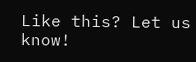Like this? Let us know!